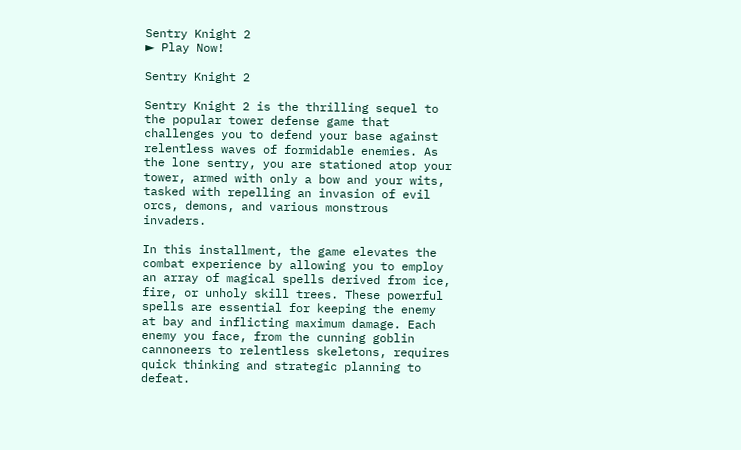Sentry Knight 2
► Play Now!

Sentry Knight 2

Sentry Knight 2 is the thrilling sequel to the popular tower defense game that challenges you to defend your base against relentless waves of formidable enemies. As the lone sentry, you are stationed atop your tower, armed with only a bow and your wits, tasked with repelling an invasion of evil orcs, demons, and various monstrous invaders.

In this installment, the game elevates the combat experience by allowing you to employ an array of magical spells derived from ice, fire, or unholy skill trees. These powerful spells are essential for keeping the enemy at bay and inflicting maximum damage. Each enemy you face, from the cunning goblin cannoneers to relentless skeletons, requires quick thinking and strategic planning to defeat.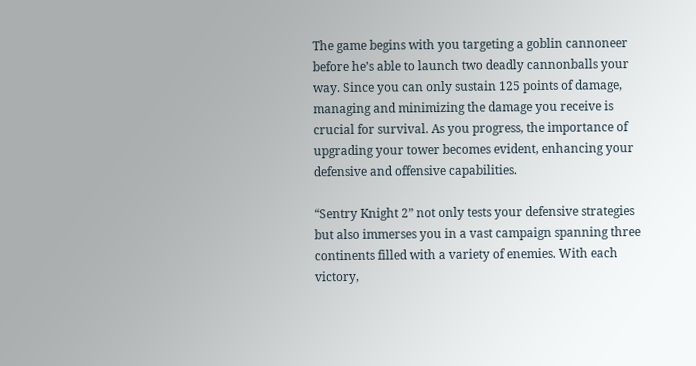The game begins with you targeting a goblin cannoneer before he’s able to launch two deadly cannonballs your way. Since you can only sustain 125 points of damage, managing and minimizing the damage you receive is crucial for survival. As you progress, the importance of upgrading your tower becomes evident, enhancing your defensive and offensive capabilities.

“Sentry Knight 2” not only tests your defensive strategies but also immerses you in a vast campaign spanning three continents filled with a variety of enemies. With each victory,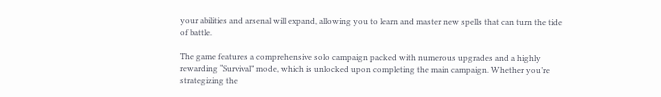your abilities and arsenal will expand, allowing you to learn and master new spells that can turn the tide of battle.

The game features a comprehensive solo campaign packed with numerous upgrades and a highly rewarding “Survival” mode, which is unlocked upon completing the main campaign. Whether you’re strategizing the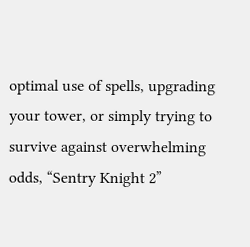optimal use of spells, upgrading your tower, or simply trying to survive against overwhelming odds, “Sentry Knight 2”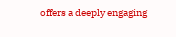offers a deeply engaging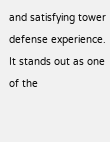and satisfying tower defense experience. It stands out as one of the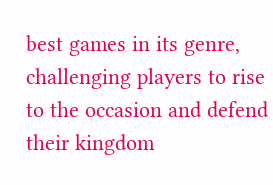best games in its genre, challenging players to rise to the occasion and defend their kingdom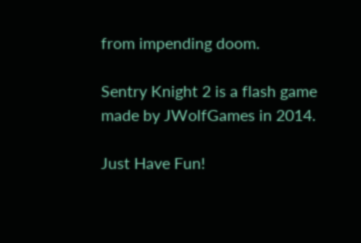from impending doom.

Sentry Knight 2 is a flash game made by JWolfGames in 2014.

Just Have Fun!